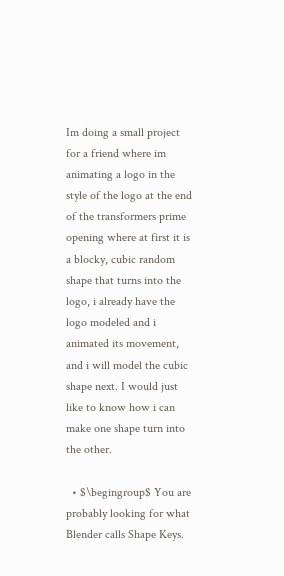Im doing a small project for a friend where im animating a logo in the style of the logo at the end of the transformers prime opening where at first it is a blocky, cubic random shape that turns into the logo, i already have the logo modeled and i animated its movement, and i will model the cubic shape next. I would just like to know how i can make one shape turn into the other.

  • $\begingroup$ You are probably looking for what Blender calls Shape Keys.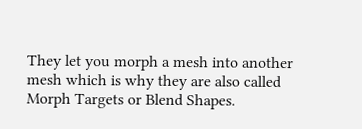They let you morph a mesh into another mesh which is why they are also called Morph Targets or Blend Shapes.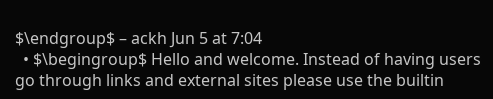$\endgroup$ – ackh Jun 5 at 7:04
  • $\begingroup$ Hello and welcome. Instead of having users go through links and external sites please use the builtin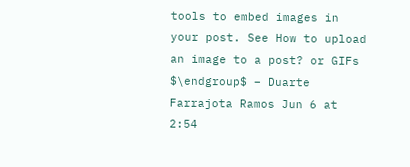tools to embed images in your post. See How to upload an image to a post? or GIFs $\endgroup$ – Duarte Farrajota Ramos Jun 6 at 2:54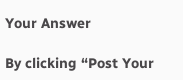Your Answer

By clicking “Post Your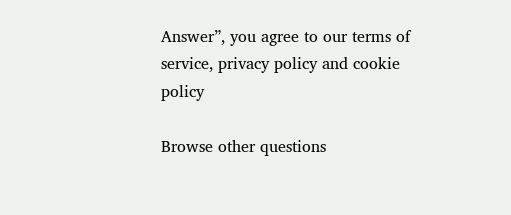Answer”, you agree to our terms of service, privacy policy and cookie policy

Browse other questions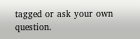tagged or ask your own question.